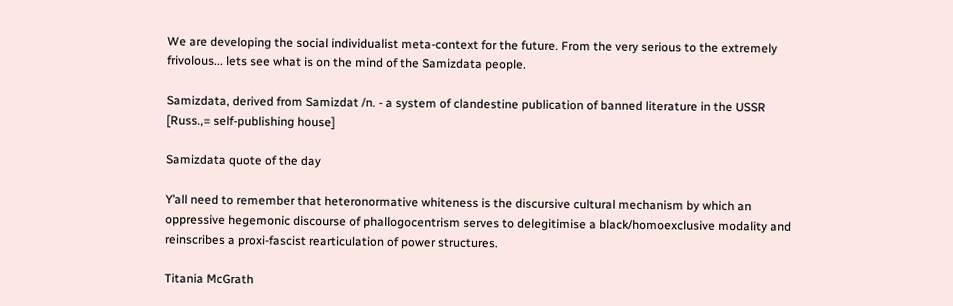We are developing the social individualist meta-context for the future. From the very serious to the extremely frivolous... lets see what is on the mind of the Samizdata people.

Samizdata, derived from Samizdat /n. - a system of clandestine publication of banned literature in the USSR [Russ.,= self-publishing house]

Samizdata quote of the day

Y’all need to remember that heteronormative whiteness is the discursive cultural mechanism by which an oppressive hegemonic discourse of phallogocentrism serves to delegitimise a black/homoexclusive modality and reinscribes a proxi-fascist rearticulation of power structures.

Titania McGrath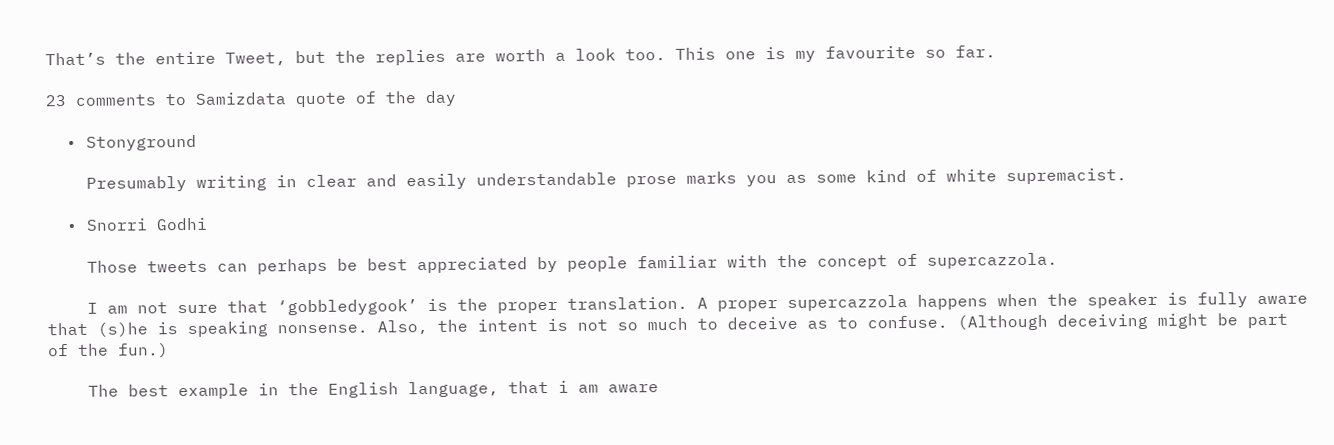That’s the entire Tweet, but the replies are worth a look too. This one is my favourite so far.

23 comments to Samizdata quote of the day

  • Stonyground

    Presumably writing in clear and easily understandable prose marks you as some kind of white supremacist.

  • Snorri Godhi

    Those tweets can perhaps be best appreciated by people familiar with the concept of supercazzola.

    I am not sure that ‘gobbledygook’ is the proper translation. A proper supercazzola happens when the speaker is fully aware that (s)he is speaking nonsense. Also, the intent is not so much to deceive as to confuse. (Although deceiving might be part of the fun.)

    The best example in the English language, that i am aware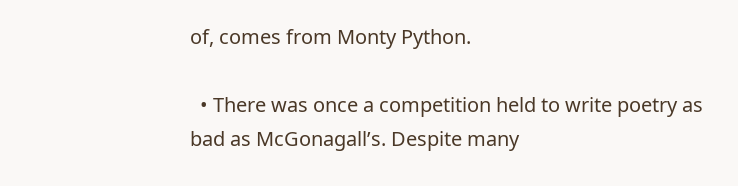of, comes from Monty Python.

  • There was once a competition held to write poetry as bad as McGonagall’s. Despite many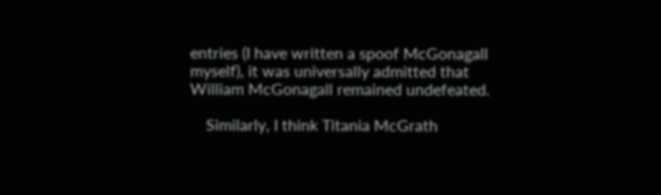entries (I have written a spoof McGonagall myself), it was universally admitted that William McGonagall remained undefeated.

    Similarly, I think Titania McGrath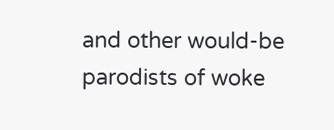and other would-be parodists of woke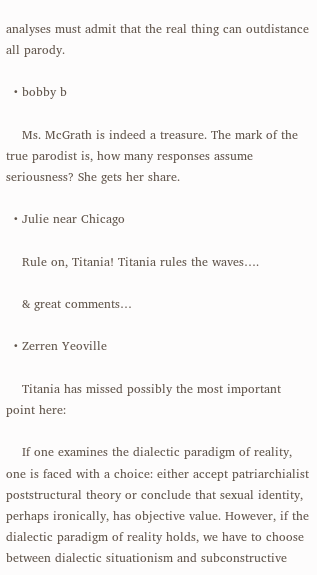analyses must admit that the real thing can outdistance all parody.

  • bobby b

    Ms. McGrath is indeed a treasure. The mark of the true parodist is, how many responses assume seriousness? She gets her share.

  • Julie near Chicago

    Rule on, Titania! Titania rules the waves….

    & great comments…

  • Zerren Yeoville

    Titania has missed possibly the most important point here:

    If one examines the dialectic paradigm of reality, one is faced with a choice: either accept patriarchialist poststructural theory or conclude that sexual identity, perhaps ironically, has objective value. However, if the dialectic paradigm of reality holds, we have to choose between dialectic situationism and subconstructive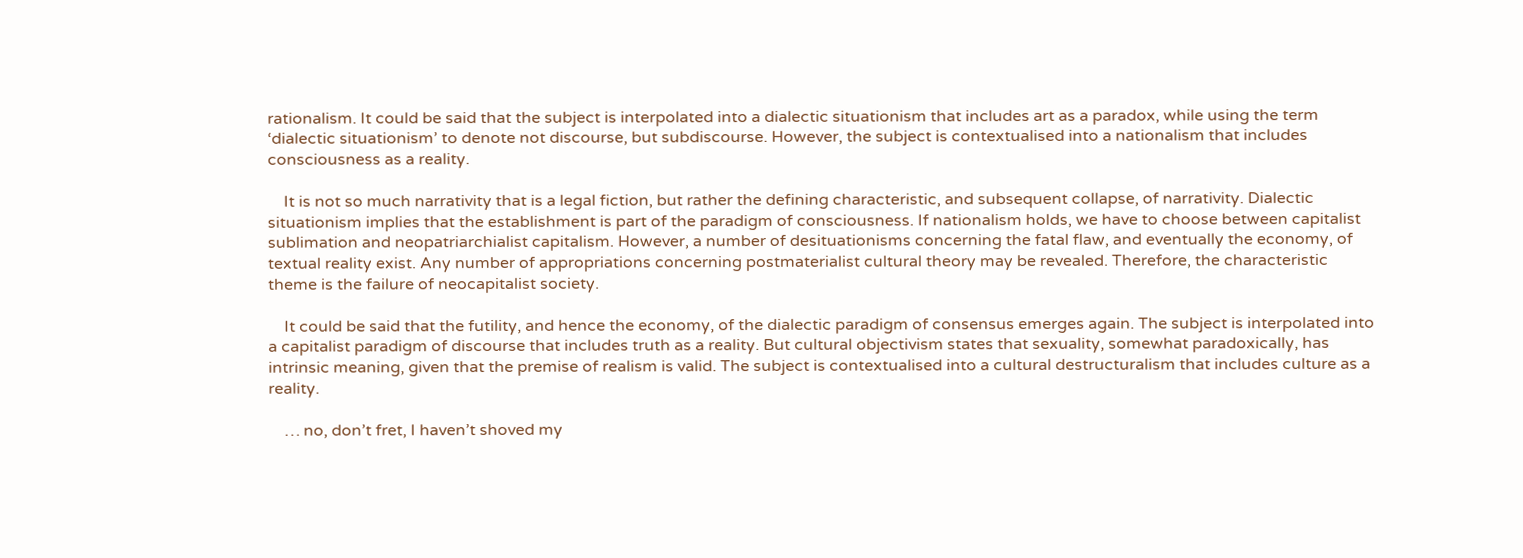rationalism. It could be said that the subject is interpolated into a dialectic situationism that includes art as a paradox, while using the term ‘dialectic situationism’ to denote not discourse, but subdiscourse. However, the subject is contextualised into a nationalism that includes consciousness as a reality.

    It is not so much narrativity that is a legal fiction, but rather the defining characteristic, and subsequent collapse, of narrativity. Dialectic situationism implies that the establishment is part of the paradigm of consciousness. If nationalism holds, we have to choose between capitalist sublimation and neopatriarchialist capitalism. However, a number of desituationisms concerning the fatal flaw, and eventually the economy, of textual reality exist. Any number of appropriations concerning postmaterialist cultural theory may be revealed. Therefore, the characteristic theme is the failure of neocapitalist society.

    It could be said that the futility, and hence the economy, of the dialectic paradigm of consensus emerges again. The subject is interpolated into a capitalist paradigm of discourse that includes truth as a reality. But cultural objectivism states that sexuality, somewhat paradoxically, has intrinsic meaning, given that the premise of realism is valid. The subject is contextualised into a cultural destructuralism that includes culture as a reality.

    … no, don’t fret, I haven’t shoved my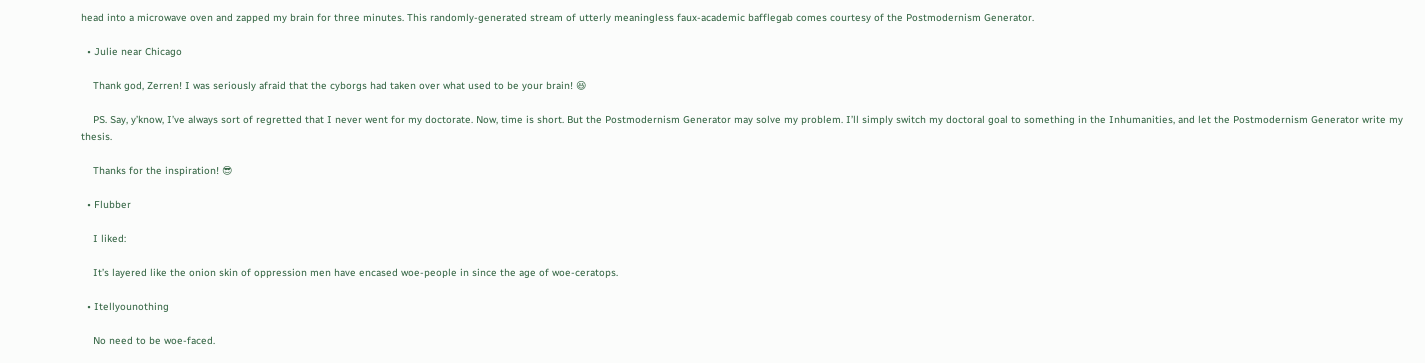head into a microwave oven and zapped my brain for three minutes. This randomly-generated stream of utterly meaningless faux-academic bafflegab comes courtesy of the Postmodernism Generator.

  • Julie near Chicago

    Thank god, Zerren! I was seriously afraid that the cyborgs had taken over what used to be your brain! 😆

    PS. Say, y’know, I’ve always sort of regretted that I never went for my doctorate. Now, time is short. But the Postmodernism Generator may solve my problem. I’ll simply switch my doctoral goal to something in the Inhumanities, and let the Postmodernism Generator write my thesis.

    Thanks for the inspiration! 😎

  • Flubber

    I liked:

    It’s layered like the onion skin of oppression men have encased woe-people in since the age of woe-ceratops.

  • Itellyounothing

    No need to be woe-faced.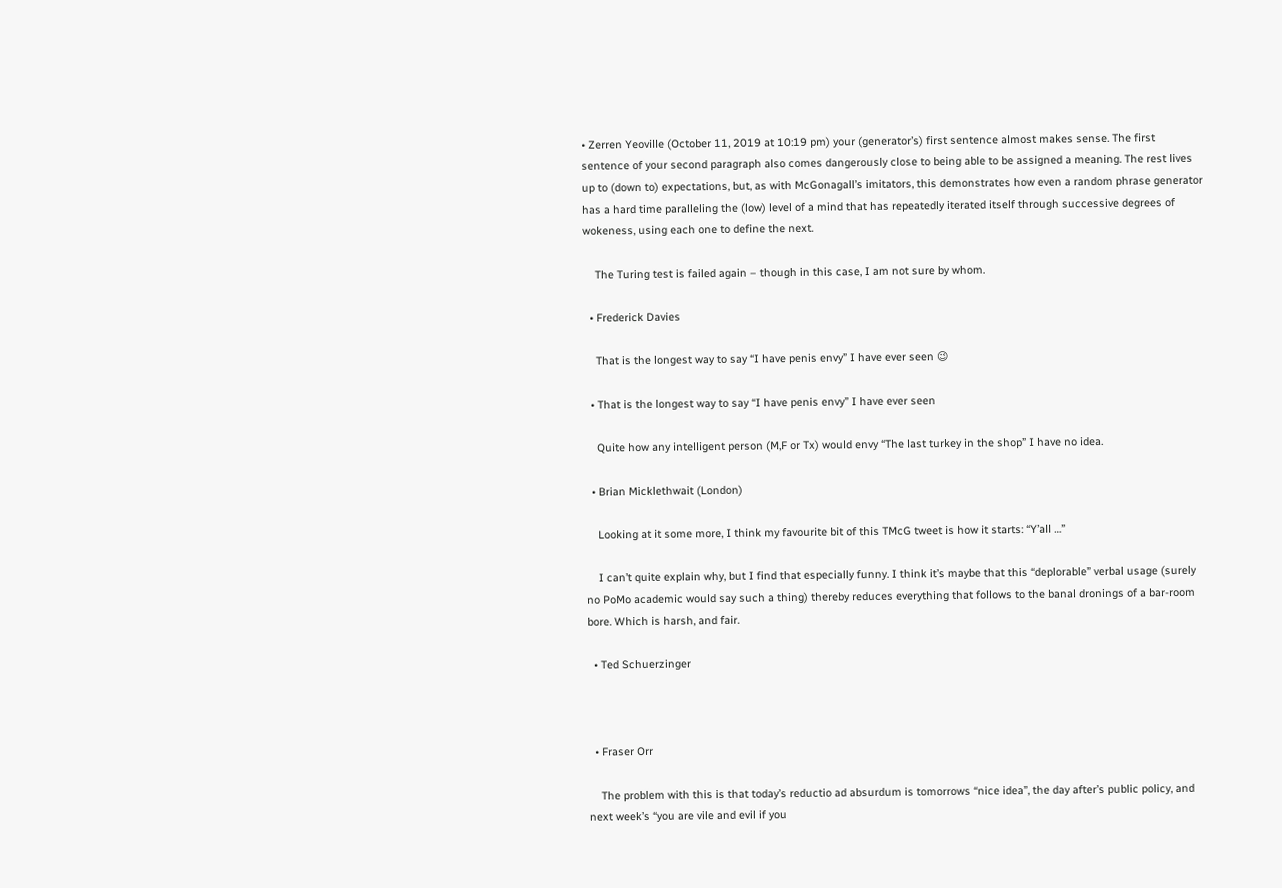• Zerren Yeoville (October 11, 2019 at 10:19 pm) your (generator’s) first sentence almost makes sense. The first sentence of your second paragraph also comes dangerously close to being able to be assigned a meaning. The rest lives up to (down to) expectations, but, as with McGonagall’s imitators, this demonstrates how even a random phrase generator has a hard time paralleling the (low) level of a mind that has repeatedly iterated itself through successive degrees of wokeness, using each one to define the next.

    The Turing test is failed again – though in this case, I am not sure by whom.

  • Frederick Davies

    That is the longest way to say “I have penis envy” I have ever seen 😉

  • That is the longest way to say “I have penis envy” I have ever seen

    Quite how any intelligent person (M,F or Tx) would envy “The last turkey in the shop” I have no idea.

  • Brian Micklethwait (London)

    Looking at it some more, I think my favourite bit of this TMcG tweet is how it starts: “Y’all …”

    I can’t quite explain why, but I find that especially funny. I think it’s maybe that this “deplorable” verbal usage (surely no PoMo academic would say such a thing) thereby reduces everything that follows to the banal dronings of a bar-room bore. Which is harsh, and fair.

  • Ted Schuerzinger



  • Fraser Orr

    The problem with this is that today’s reductio ad absurdum is tomorrows “nice idea”, the day after’s public policy, and next week’s “you are vile and evil if you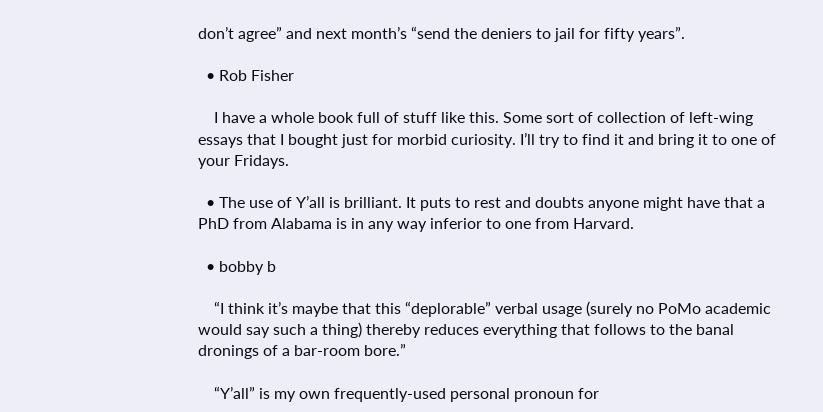don’t agree” and next month’s “send the deniers to jail for fifty years”.

  • Rob Fisher

    I have a whole book full of stuff like this. Some sort of collection of left-wing essays that I bought just for morbid curiosity. I’ll try to find it and bring it to one of your Fridays.

  • The use of Y’all is brilliant. It puts to rest and doubts anyone might have that a PhD from Alabama is in any way inferior to one from Harvard.

  • bobby b

    “I think it’s maybe that this “deplorable” verbal usage (surely no PoMo academic would say such a thing) thereby reduces everything that follows to the banal dronings of a bar-room bore.”

    “Y’all” is my own frequently-used personal pronoun for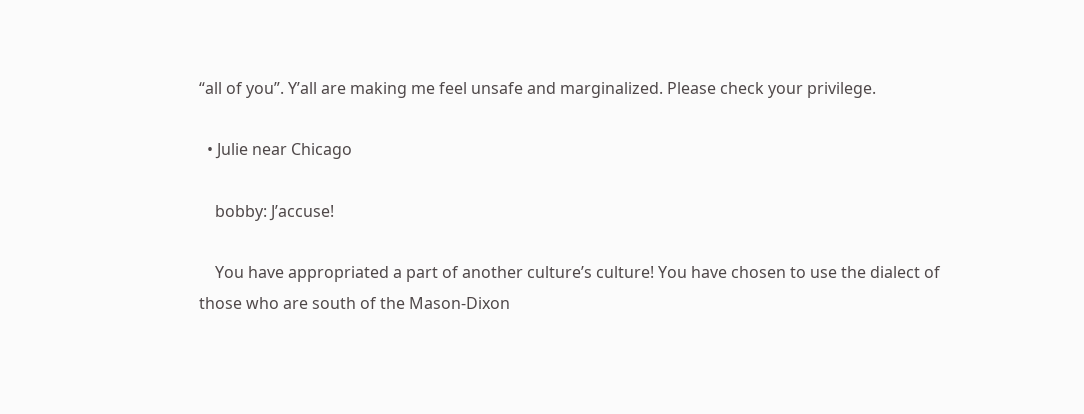“all of you”. Y’all are making me feel unsafe and marginalized. Please check your privilege.

  • Julie near Chicago

    bobby: J’accuse!

    You have appropriated a part of another culture’s culture! You have chosen to use the dialect of those who are south of the Mason-Dixon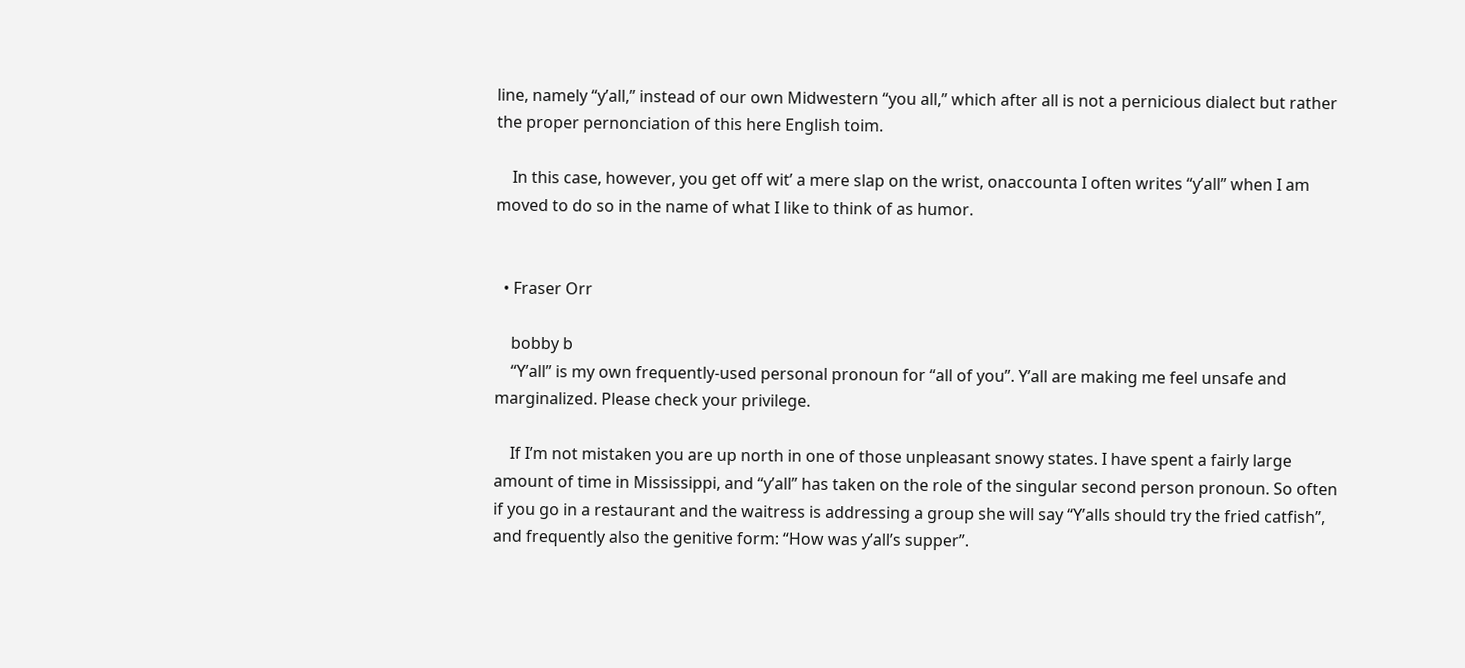line, namely “y’all,” instead of our own Midwestern “you all,” which after all is not a pernicious dialect but rather the proper pernonciation of this here English toim.

    In this case, however, you get off wit’ a mere slap on the wrist, onaccounta I often writes “y’all” when I am moved to do so in the name of what I like to think of as humor.


  • Fraser Orr

    bobby b
    “Y’all” is my own frequently-used personal pronoun for “all of you”. Y’all are making me feel unsafe and marginalized. Please check your privilege.

    If I’m not mistaken you are up north in one of those unpleasant snowy states. I have spent a fairly large amount of time in Mississippi, and “y’all” has taken on the role of the singular second person pronoun. So often if you go in a restaurant and the waitress is addressing a group she will say “Y’alls should try the fried catfish”, and frequently also the genitive form: “How was y’all’s supper”.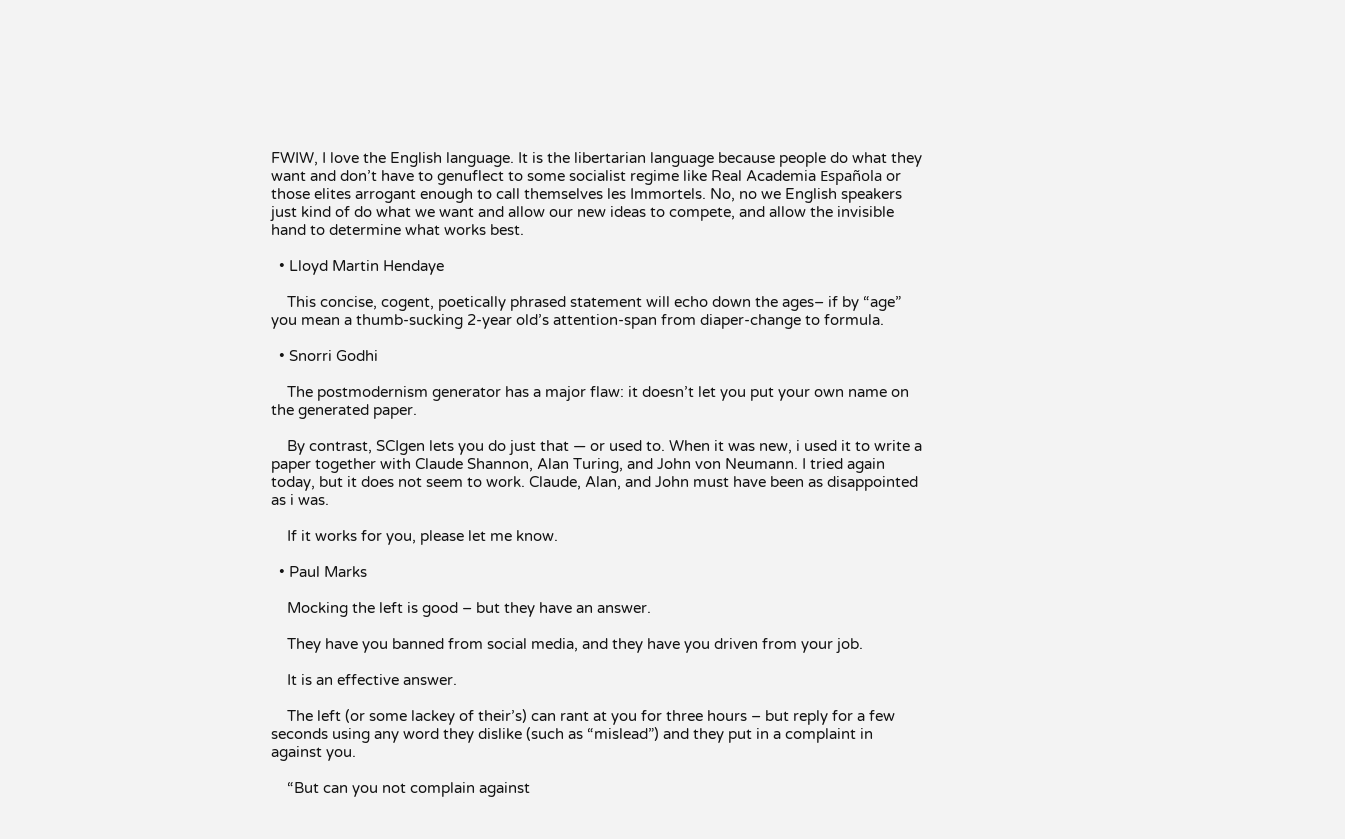FWIW, I love the English language. It is the libertarian language because people do what they want and don’t have to genuflect to some socialist regime like Real Academia Española or those elites arrogant enough to call themselves les Immortels. No, no we English speakers just kind of do what we want and allow our new ideas to compete, and allow the invisible hand to determine what works best.

  • Lloyd Martin Hendaye

    This concise, cogent, poetically phrased statement will echo down the ages– if by “age” you mean a thumb-sucking 2-year old’s attention-span from diaper-change to formula.

  • Snorri Godhi

    The postmodernism generator has a major flaw: it doesn’t let you put your own name on the generated paper.

    By contrast, SCIgen lets you do just that — or used to. When it was new, i used it to write a paper together with Claude Shannon, Alan Turing, and John von Neumann. I tried again today, but it does not seem to work. Claude, Alan, and John must have been as disappointed as i was.

    If it works for you, please let me know.

  • Paul Marks

    Mocking the left is good – but they have an answer.

    They have you banned from social media, and they have you driven from your job.

    It is an effective answer.

    The left (or some lackey of their’s) can rant at you for three hours – but reply for a few seconds using any word they dislike (such as “mislead”) and they put in a complaint in against you.

    “But can you not complain against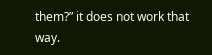them?” it does not work that way.